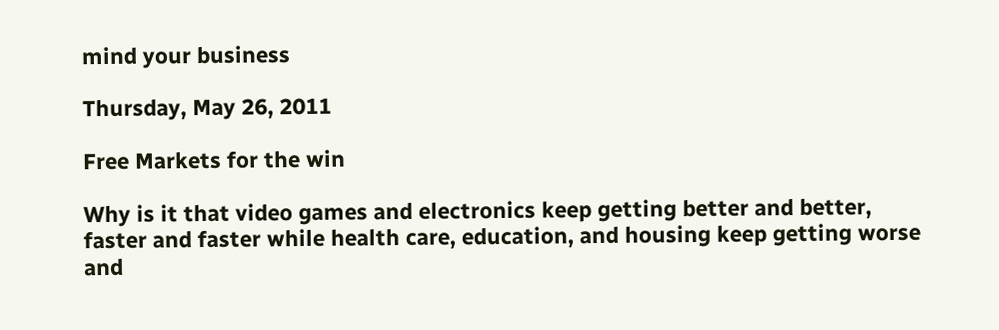mind your business

Thursday, May 26, 2011

Free Markets for the win

Why is it that video games and electronics keep getting better and better, faster and faster while health care, education, and housing keep getting worse and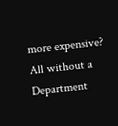more expensive? All without a Department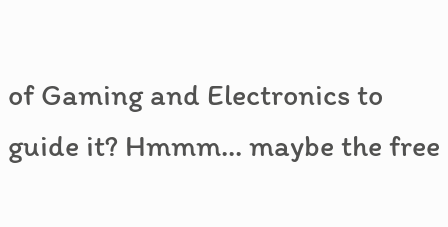of Gaming and Electronics to guide it? Hmmm... maybe the free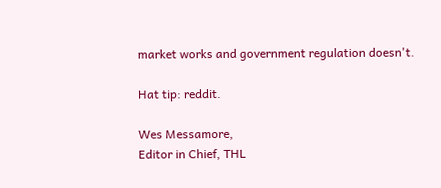market works and government regulation doesn't.

Hat tip: reddit.

Wes Messamore,
Editor in Chief, THL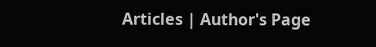Articles | Author's Page